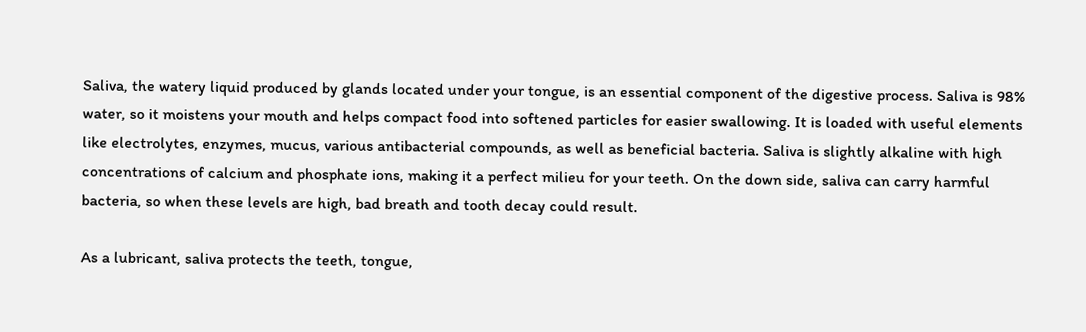Saliva, the watery liquid produced by glands located under your tongue, is an essential component of the digestive process. Saliva is 98% water, so it moistens your mouth and helps compact food into softened particles for easier swallowing. It is loaded with useful elements like electrolytes, enzymes, mucus, various antibacterial compounds, as well as beneficial bacteria. Saliva is slightly alkaline with high concentrations of calcium and phosphate ions, making it a perfect milieu for your teeth. On the down side, saliva can carry harmful bacteria, so when these levels are high, bad breath and tooth decay could result.

As a lubricant, saliva protects the teeth, tongue,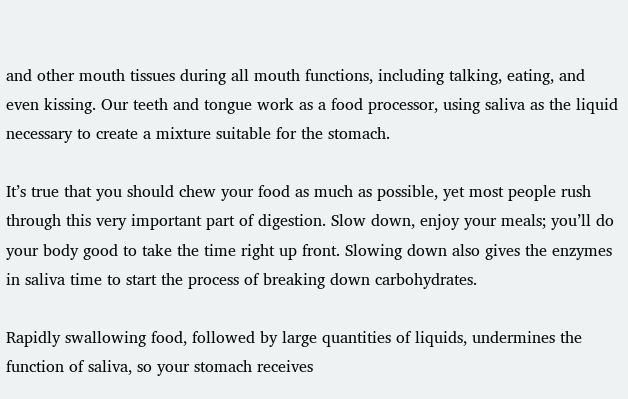and other mouth tissues during all mouth functions, including talking, eating, and even kissing. Our teeth and tongue work as a food processor, using saliva as the liquid necessary to create a mixture suitable for the stomach.

It’s true that you should chew your food as much as possible, yet most people rush through this very important part of digestion. Slow down, enjoy your meals; you’ll do your body good to take the time right up front. Slowing down also gives the enzymes in saliva time to start the process of breaking down carbohydrates.

Rapidly swallowing food, followed by large quantities of liquids, undermines the function of saliva, so your stomach receives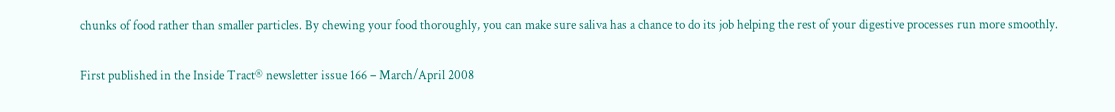chunks of food rather than smaller particles. By chewing your food thoroughly, you can make sure saliva has a chance to do its job helping the rest of your digestive processes run more smoothly.

First published in the Inside Tract® newsletter issue 166 – March/April 2008